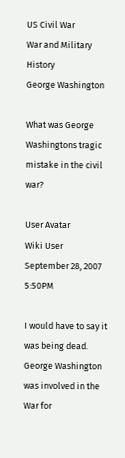US Civil War
War and Military History
George Washington

What was George Washingtons tragic mistake in the civil war?

User Avatar
Wiki User
September 28, 2007 5:50PM

I would have to say it was being dead. George Washington was involved in the War for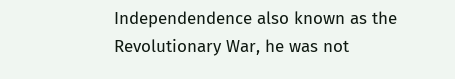Independendence also known as the Revolutionary War, he was not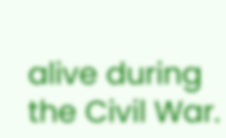alive during the Civil War.